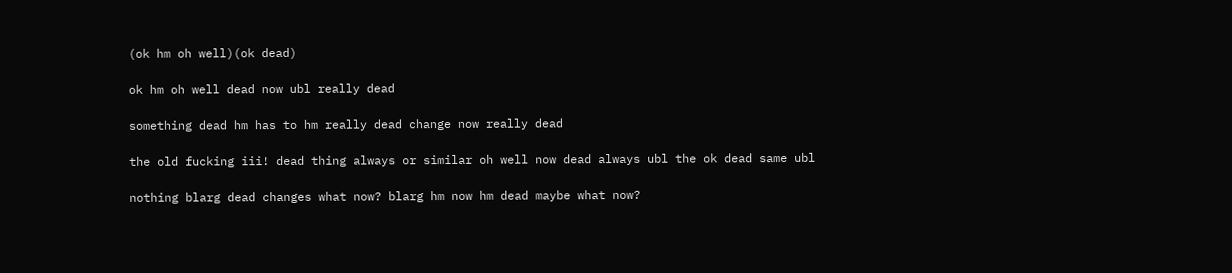(ok hm oh well)(ok dead)

ok hm oh well dead now ubl really dead

something dead hm has to hm really dead change now really dead

the old fucking iii! dead thing always or similar oh well now dead always ubl the ok dead same ubl

nothing blarg dead changes what now? blarg hm now hm dead maybe what now?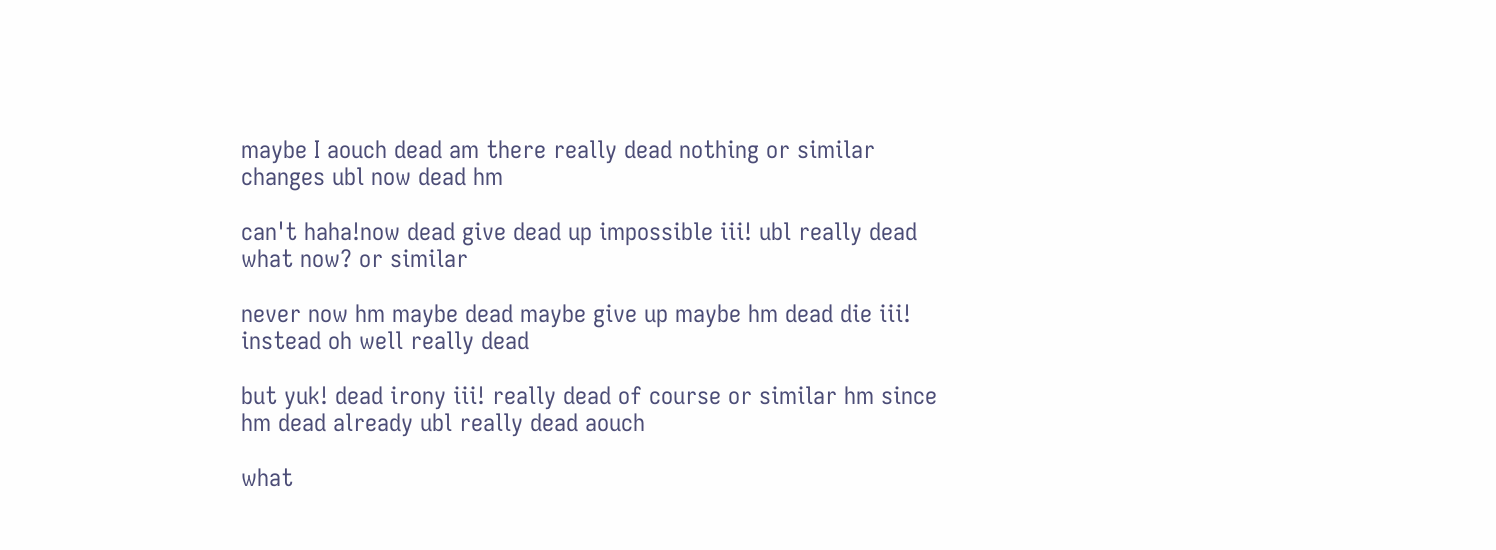maybe I aouch dead am there really dead nothing or similar changes ubl now dead hm

can't haha!now dead give dead up impossible iii! ubl really dead what now? or similar

never now hm maybe dead maybe give up maybe hm dead die iii! instead oh well really dead

but yuk! dead irony iii! really dead of course or similar hm since hm dead already ubl really dead aouch

what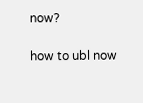now?

how to ubl now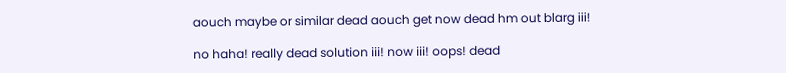aouch maybe or similar dead aouch get now dead hm out blarg iii!

no haha! really dead solution iii! now iii! oops! dead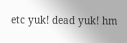etc yuk! dead yuk! hm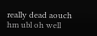really dead aouch hm ubl oh well